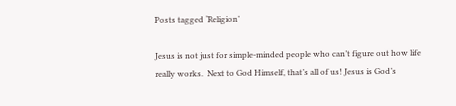Posts tagged ‘Religion’

Jesus is not just for simple-minded people who can’t figure out how life really works.  Next to God Himself, that’s all of us! Jesus is God’s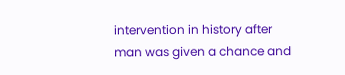intervention in history after man was given a chance and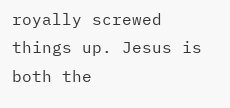royally screwed things up. Jesus is both the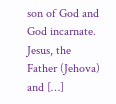son of God and God incarnate.  Jesus, the Father (Jehova) and […]